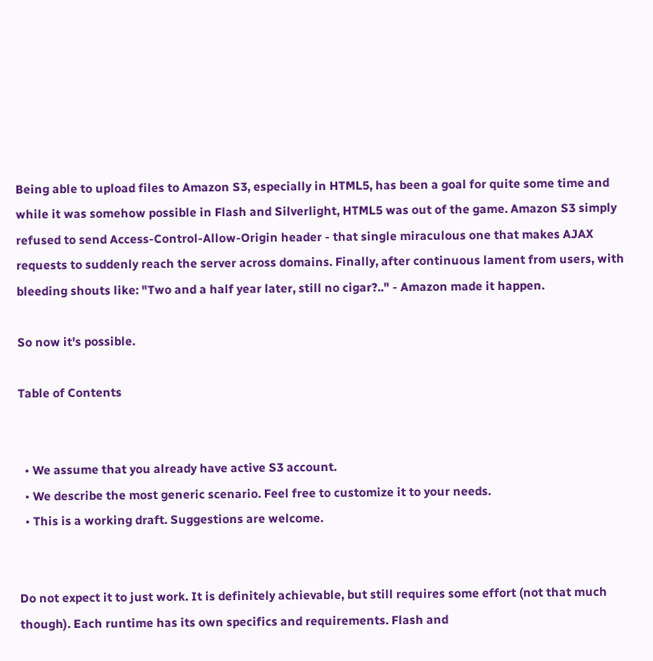Being able to upload files to Amazon S3, especially in HTML5, has been a goal for quite some time and while it was somehow possible in Flash and Silverlight, HTML5 was out of the game. Amazon S3 simply refused to send Access-Control-Allow-Origin header - that single miraculous one that makes AJAX requests to suddenly reach the server across domains. Finally, after continuous lament from users, with bleeding shouts like: "Two and a half year later, still no cigar?.." - Amazon made it happen.

So now it's possible.

Table of Contents


  • We assume that you already have active S3 account.
  • We describe the most generic scenario. Feel free to customize it to your needs.
  • This is a working draft. Suggestions are welcome.


Do not expect it to just work. It is definitely achievable, but still requires some effort (not that much though). Each runtime has its own specifics and requirements. Flash and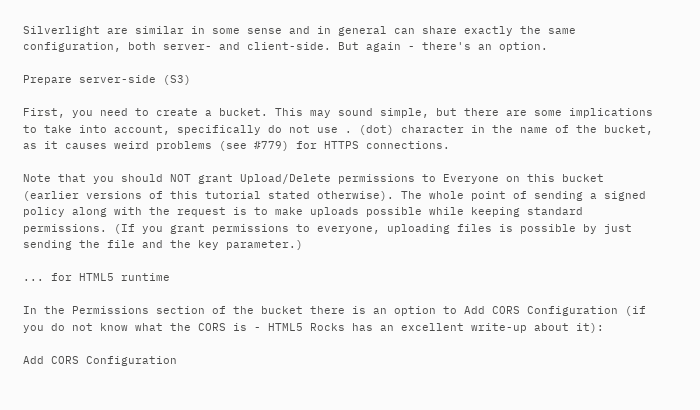Silverlight are similar in some sense and in general can share exactly the same configuration, both server- and client-side. But again - there's an option.

Prepare server-side (S3)

First, you need to create a bucket. This may sound simple, but there are some implications to take into account, specifically do not use . (dot) character in the name of the bucket, as it causes weird problems (see #779) for HTTPS connections.

Note that you should NOT grant Upload/Delete permissions to Everyone on this bucket (earlier versions of this tutorial stated otherwise). The whole point of sending a signed policy along with the request is to make uploads possible while keeping standard permissions. (If you grant permissions to everyone, uploading files is possible by just sending the file and the key parameter.)

... for HTML5 runtime

In the Permissions section of the bucket there is an option to Add CORS Configuration (if you do not know what the CORS is - HTML5 Rocks has an excellent write-up about it):

Add CORS Configuration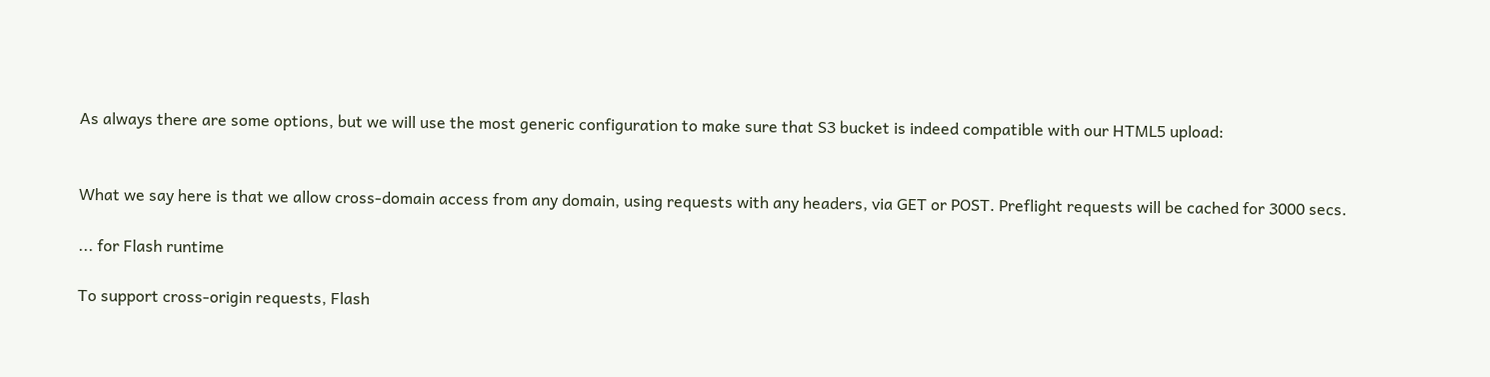As always there are some options, but we will use the most generic configuration to make sure that S3 bucket is indeed compatible with our HTML5 upload:


What we say here is that we allow cross-domain access from any domain, using requests with any headers, via GET or POST. Preflight requests will be cached for 3000 secs.

... for Flash runtime

To support cross-origin requests, Flash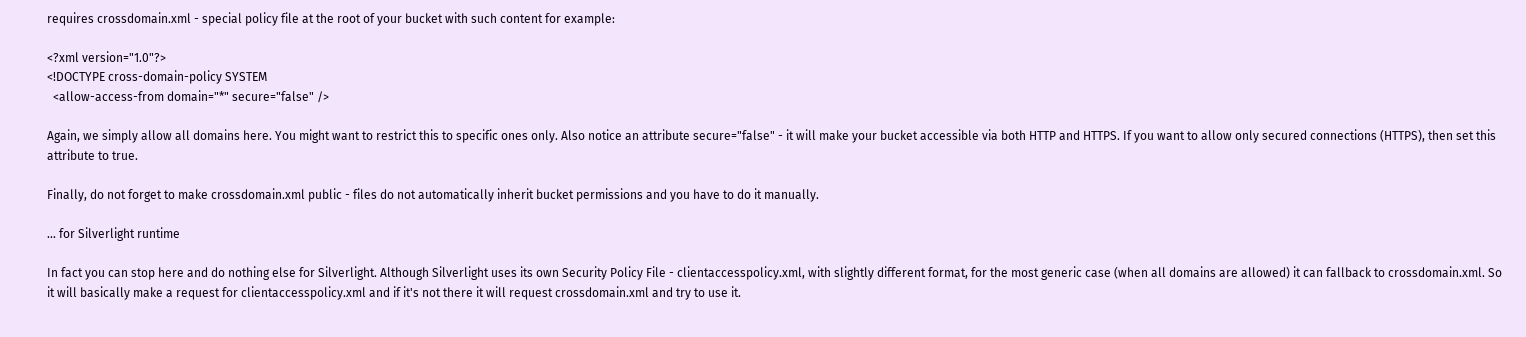requires crossdomain.xml - special policy file at the root of your bucket with such content for example:

<?xml version="1.0"?>
<!DOCTYPE cross-domain-policy SYSTEM
  <allow-access-from domain="*" secure="false" />

Again, we simply allow all domains here. You might want to restrict this to specific ones only. Also notice an attribute secure="false" - it will make your bucket accessible via both HTTP and HTTPS. If you want to allow only secured connections (HTTPS), then set this attribute to true.

Finally, do not forget to make crossdomain.xml public - files do not automatically inherit bucket permissions and you have to do it manually.

... for Silverlight runtime

In fact you can stop here and do nothing else for Silverlight. Although Silverlight uses its own Security Policy File - clientaccesspolicy.xml, with slightly different format, for the most generic case (when all domains are allowed) it can fallback to crossdomain.xml. So it will basically make a request for clientaccesspolicy.xml and if it's not there it will request crossdomain.xml and try to use it.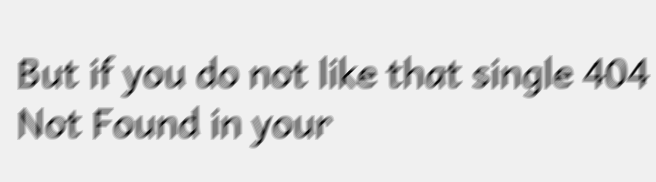But if you do not like that single 404 Not Found in your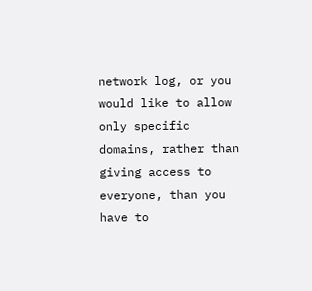network log, or you would like to allow only specific domains, rather than giving access to everyone, than you have to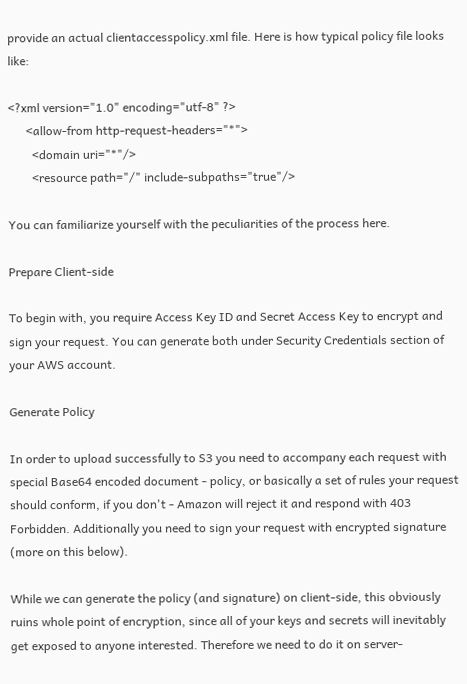provide an actual clientaccesspolicy.xml file. Here is how typical policy file looks like:

<?xml version="1.0" encoding="utf-8" ?>
      <allow-from http-request-headers="*">
        <domain uri="*"/>
        <resource path="/" include-subpaths="true"/>

You can familiarize yourself with the peculiarities of the process here.

Prepare Client-side

To begin with, you require Access Key ID and Secret Access Key to encrypt and sign your request. You can generate both under Security Credentials section of your AWS account.

Generate Policy

In order to upload successfully to S3 you need to accompany each request with special Base64 encoded document - policy, or basically a set of rules your request should conform, if you don't - Amazon will reject it and respond with 403 Forbidden. Additionally you need to sign your request with encrypted signature (more on this below).

While we can generate the policy (and signature) on client-side, this obviously ruins whole point of encryption, since all of your keys and secrets will inevitably get exposed to anyone interested. Therefore we need to do it on server-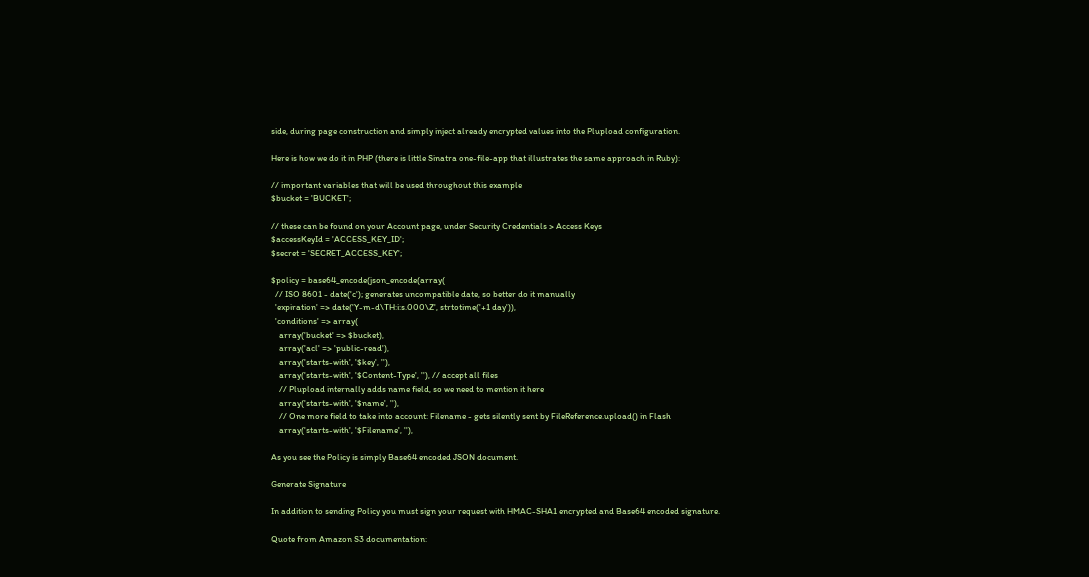side, during page construction and simply inject already encrypted values into the Plupload configuration.

Here is how we do it in PHP (there is little Sinatra one-file-app that illustrates the same approach in Ruby):

// important variables that will be used throughout this example
$bucket = 'BUCKET';

// these can be found on your Account page, under Security Credentials > Access Keys
$accessKeyId = 'ACCESS_KEY_ID';
$secret = 'SECRET_ACCESS_KEY';

$policy = base64_encode(json_encode(array(
  // ISO 8601 - date('c'); generates uncompatible date, so better do it manually
  'expiration' => date('Y-m-d\TH:i:s.000\Z', strtotime('+1 day')),
  'conditions' => array(
    array('bucket' => $bucket),
    array('acl' => 'public-read'),
    array('starts-with', '$key', ''),
    array('starts-with', '$Content-Type', ''), // accept all files
    // Plupload internally adds name field, so we need to mention it here
    array('starts-with', '$name', ''),
    // One more field to take into account: Filename - gets silently sent by FileReference.upload() in Flash
    array('starts-with', '$Filename', ''),

As you see the Policy is simply Base64 encoded JSON document.

Generate Signature

In addition to sending Policy you must sign your request with HMAC-SHA1 encrypted and Base64 encoded signature.

Quote from Amazon S3 documentation: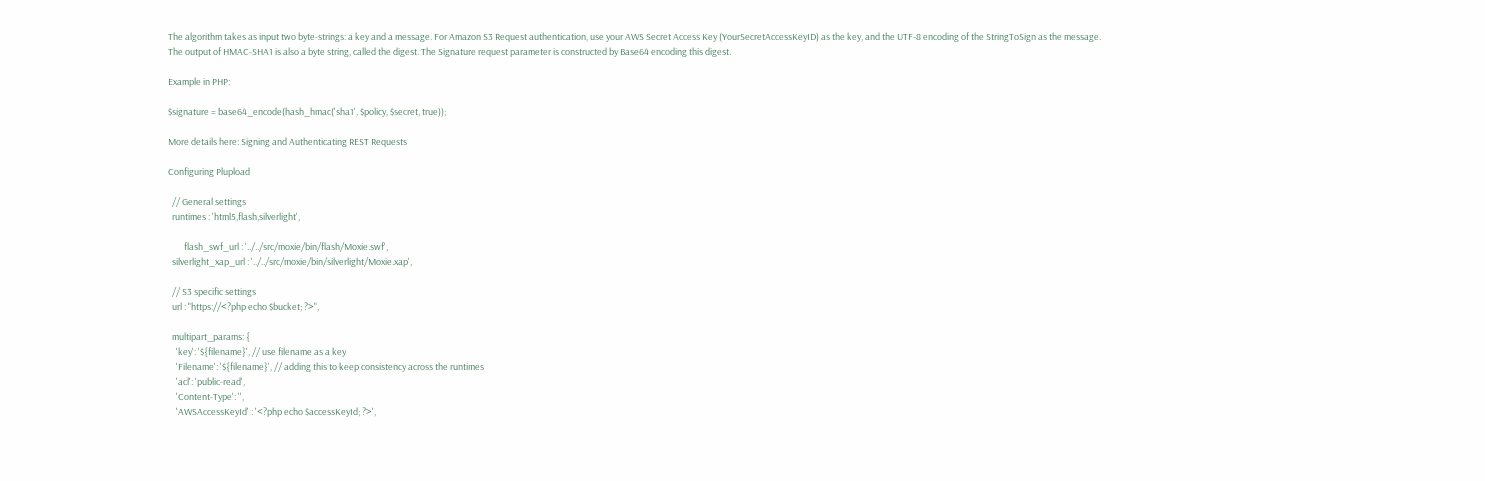The algorithm takes as input two byte-strings: a key and a message. For Amazon S3 Request authentication, use your AWS Secret Access Key (YourSecretAccessKeyID) as the key, and the UTF-8 encoding of the StringToSign as the message. The output of HMAC-SHA1 is also a byte string, called the digest. The Signature request parameter is constructed by Base64 encoding this digest.

Example in PHP:

$signature = base64_encode(hash_hmac('sha1', $policy, $secret, true));

More details here: Signing and Authenticating REST Requests

Configuring Plupload

  // General settings
  runtimes : 'html5,flash,silverlight',

        flash_swf_url : '../../src/moxie/bin/flash/Moxie.swf',
  silverlight_xap_url : '../../src/moxie/bin/silverlight/Moxie.xap',

  // S3 specific settings
  url : "https://<?php echo $bucket; ?>",

  multipart_params: {
    'key': '${filename}', // use filename as a key
    'Filename': '${filename}', // adding this to keep consistency across the runtimes
    'acl': 'public-read',
    'Content-Type': '',
    'AWSAccessKeyId' : '<?php echo $accessKeyId; ?>',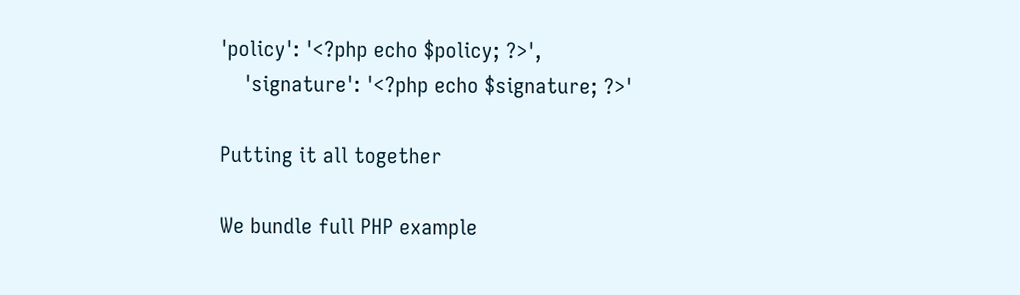'policy': '<?php echo $policy; ?>',
    'signature': '<?php echo $signature; ?>'

Putting it all together

We bundle full PHP example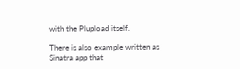with the Plupload itself.

There is also example written as Sinatra app that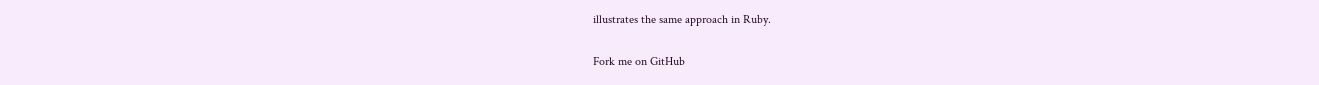illustrates the same approach in Ruby.

Fork me on GitHub